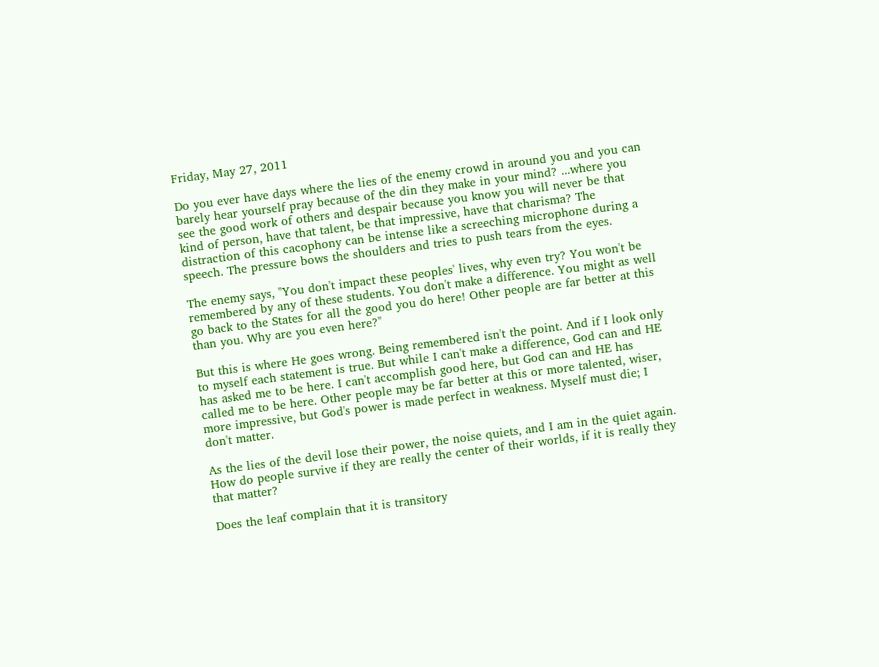Friday, May 27, 2011

Do you ever have days where the lies of the enemy crowd in around you and you can barely hear yourself pray because of the din they make in your mind? ...where you see the good work of others and despair because you know you will never be that kind of person, have that talent, be that impressive, have that charisma? The distraction of this cacophony can be intense like a screeching microphone during a speech. The pressure bows the shoulders and tries to push tears from the eyes.

The enemy says, "You don't impact these peoples' lives, why even try? You won't be remembered by any of these students. You don't make a difference. You might as well go back to the States for all the good you do here! Other people are far better at this than you. Why are you even here?"

But this is where He goes wrong. Being remembered isn't the point. And if I look only to myself each statement is true. But while I can't make a difference, God can and HE has asked me to be here. I can't accomplish good here, but God can and HE has called me to be here. Other people may be far better at this or more talented, wiser, more impressive, but God's power is made perfect in weakness. Myself must die; I don't matter.

As the lies of the devil lose their power, the noise quiets, and I am in the quiet again. How do people survive if they are really the center of their worlds, if it is really they that matter?

Does the leaf complain that it is transitory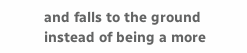and falls to the ground instead of being a more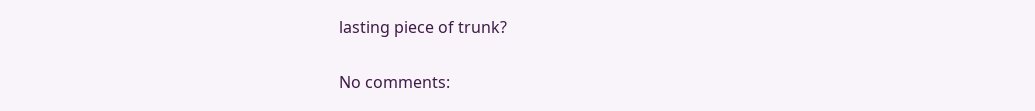lasting piece of trunk?

No comments: